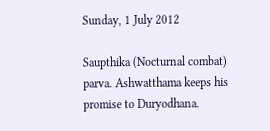Sunday, 1 July 2012

Saupthika (Nocturnal combat) parva. Ashwatthama keeps his promise to Duryodhana.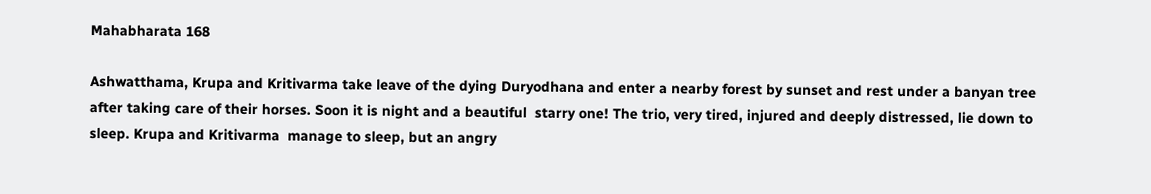Mahabharata 168

Ashwatthama, Krupa and Kritivarma take leave of the dying Duryodhana and enter a nearby forest by sunset and rest under a banyan tree after taking care of their horses. Soon it is night and a beautiful  starry one! The trio, very tired, injured and deeply distressed, lie down to sleep. Krupa and Kritivarma  manage to sleep, but an angry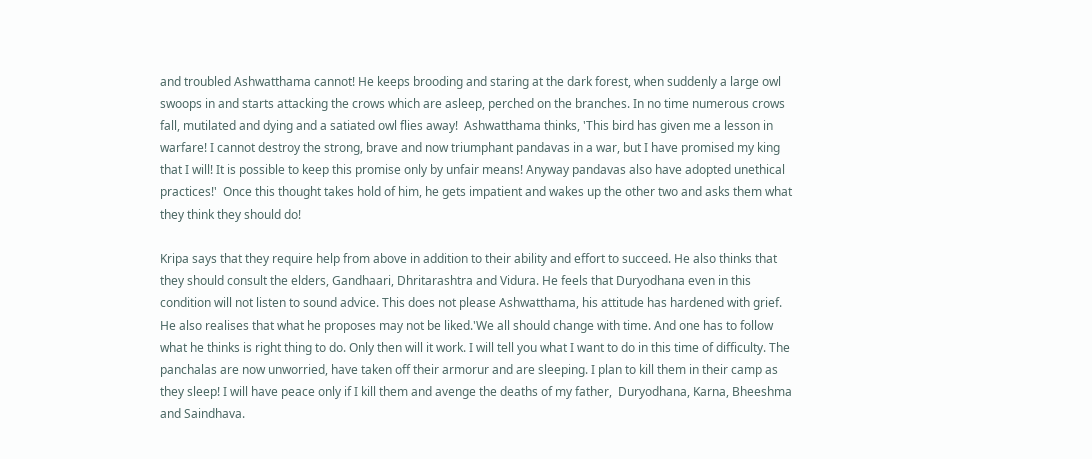and troubled Ashwatthama cannot! He keeps brooding and staring at the dark forest, when suddenly a large owl swoops in and starts attacking the crows which are asleep, perched on the branches. In no time numerous crows fall, mutilated and dying and a satiated owl flies away!  Ashwatthama thinks, 'This bird has given me a lesson in warfare! I cannot destroy the strong, brave and now triumphant pandavas in a war, but I have promised my king that I will! It is possible to keep this promise only by unfair means! Anyway pandavas also have adopted unethical practices!'  Once this thought takes hold of him, he gets impatient and wakes up the other two and asks them what they think they should do!

Kripa says that they require help from above in addition to their ability and effort to succeed. He also thinks that they should consult the elders, Gandhaari, Dhritarashtra and Vidura. He feels that Duryodhana even in this condition will not listen to sound advice. This does not please Ashwatthama, his attitude has hardened with grief. He also realises that what he proposes may not be liked.'We all should change with time. And one has to follow what he thinks is right thing to do. Only then will it work. I will tell you what I want to do in this time of difficulty. The panchalas are now unworried, have taken off their armorur and are sleeping. I plan to kill them in their camp as they sleep! I will have peace only if I kill them and avenge the deaths of my father,  Duryodhana, Karna, Bheeshma and Saindhava.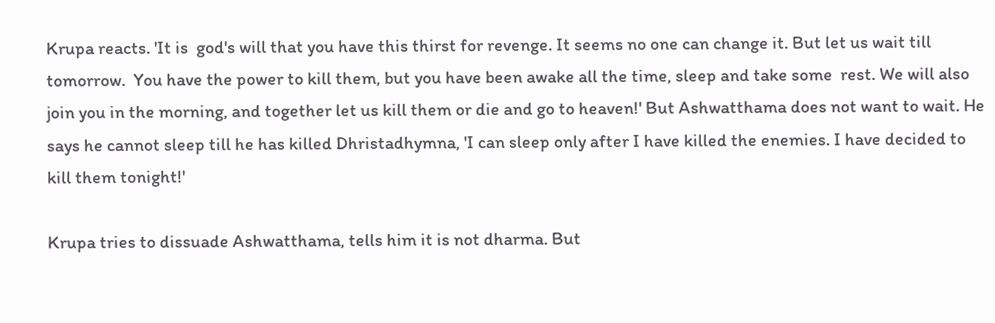Krupa reacts. 'It is  god's will that you have this thirst for revenge. It seems no one can change it. But let us wait till tomorrow.  You have the power to kill them, but you have been awake all the time, sleep and take some  rest. We will also join you in the morning, and together let us kill them or die and go to heaven!' But Ashwatthama does not want to wait. He says he cannot sleep till he has killed Dhristadhymna, 'I can sleep only after I have killed the enemies. I have decided to kill them tonight!'

Krupa tries to dissuade Ashwatthama, tells him it is not dharma. But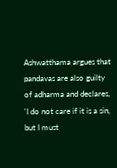Ashwatthama argues that pandavas are also guilty of adharma and declares, 'I do not care if it is a sin, but I must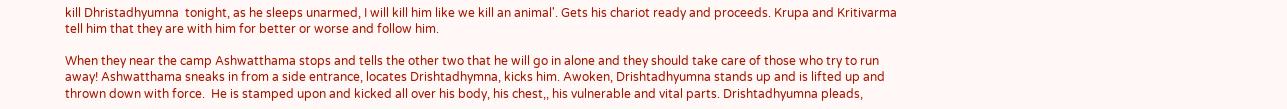kill Dhristadhyumna  tonight, as he sleeps unarmed, I will kill him like we kill an animal'. Gets his chariot ready and proceeds. Krupa and Kritivarma tell him that they are with him for better or worse and follow him.

When they near the camp Ashwatthama stops and tells the other two that he will go in alone and they should take care of those who try to run away! Ashwatthama sneaks in from a side entrance, locates Drishtadhymna, kicks him. Awoken, Drishtadhyumna stands up and is lifted up and thrown down with force.  He is stamped upon and kicked all over his body, his chest,, his vulnerable and vital parts. Drishtadhyumna pleads,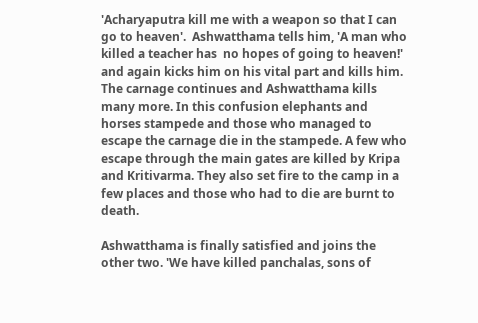'Acharyaputra kill me with a weapon so that I can go to heaven'.  Ashwatthama tells him, 'A man who killed a teacher has  no hopes of going to heaven!' and again kicks him on his vital part and kills him. The carnage continues and Ashwatthama kills many more. In this confusion elephants and horses stampede and those who managed to escape the carnage die in the stampede. A few who escape through the main gates are killed by Kripa and Kritivarma. They also set fire to the camp in a few places and those who had to die are burnt to death.

Ashwatthama is finally satisfied and joins the other two. 'We have killed panchalas, sons of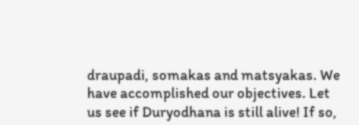draupadi, somakas and matsyakas. We have accomplished our objectives. Let us see if Duryodhana is still alive! If so,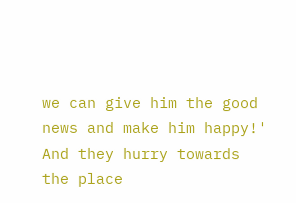we can give him the good news and make him happy!'  And they hurry towards the place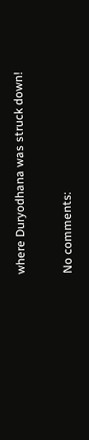where Duryodhana was struck down!

No comments: